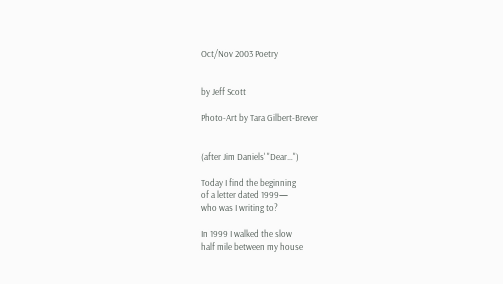Oct/Nov 2003 Poetry


by Jeff Scott

Photo-Art by Tara Gilbert-Brever


(after Jim Daniels' "Dear…")

Today I find the beginning
of a letter dated 1999—
who was I writing to?

In 1999 I walked the slow
half mile between my house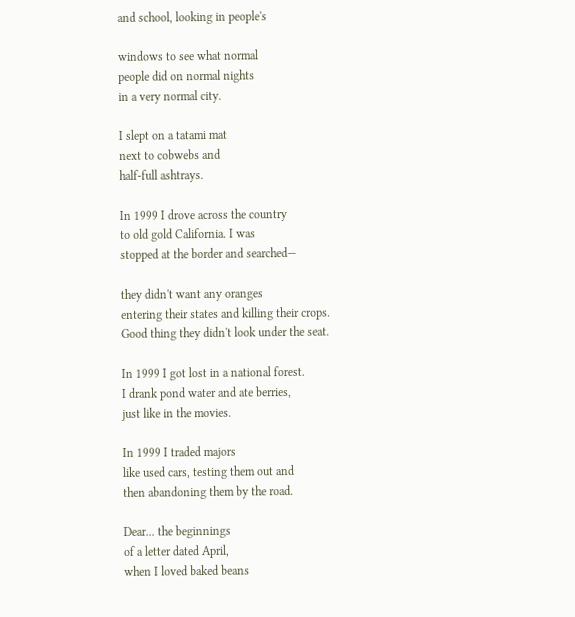and school, looking in people's

windows to see what normal
people did on normal nights
in a very normal city.

I slept on a tatami mat
next to cobwebs and
half-full ashtrays.

In 1999 I drove across the country
to old gold California. I was
stopped at the border and searched—

they didn't want any oranges
entering their states and killing their crops.
Good thing they didn't look under the seat.

In 1999 I got lost in a national forest.
I drank pond water and ate berries,
just like in the movies.

In 1999 I traded majors
like used cars, testing them out and
then abandoning them by the road.

Dear... the beginnings
of a letter dated April,
when I loved baked beans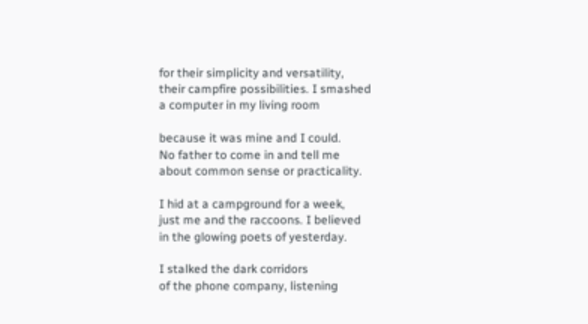for their simplicity and versatility,
their campfire possibilities. I smashed
a computer in my living room

because it was mine and I could.
No father to come in and tell me
about common sense or practicality.

I hid at a campground for a week,
just me and the raccoons. I believed
in the glowing poets of yesterday.

I stalked the dark corridors
of the phone company, listening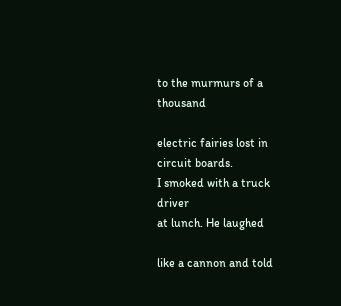to the murmurs of a thousand

electric fairies lost in circuit boards.
I smoked with a truck driver
at lunch. He laughed

like a cannon and told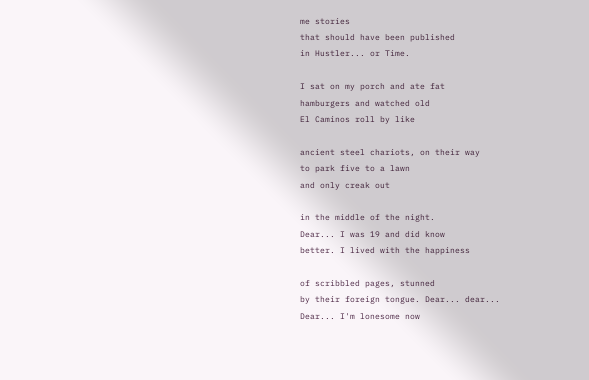me stories
that should have been published
in Hustler... or Time.

I sat on my porch and ate fat
hamburgers and watched old
El Caminos roll by like

ancient steel chariots, on their way
to park five to a lawn
and only creak out

in the middle of the night.
Dear... I was 19 and did know
better. I lived with the happiness

of scribbled pages, stunned
by their foreign tongue. Dear... dear...
Dear... I'm lonesome now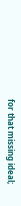for that missing ideal;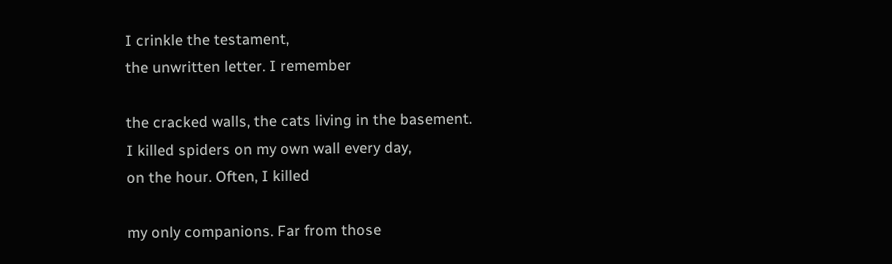I crinkle the testament,
the unwritten letter. I remember

the cracked walls, the cats living in the basement.
I killed spiders on my own wall every day,
on the hour. Often, I killed

my only companions. Far from those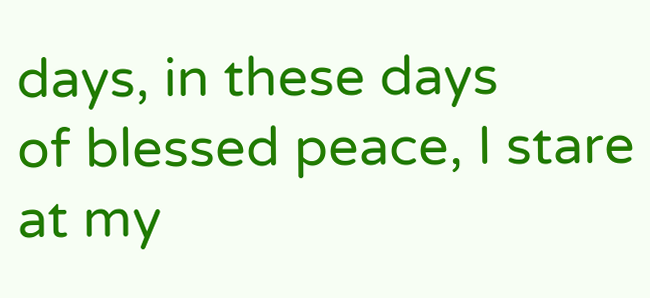days, in these days
of blessed peace, I stare
at my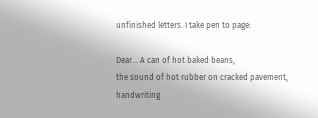unfinished letters. I take pen to page:

Dear... A can of hot baked beans,
the sound of hot rubber on cracked pavement,
handwriting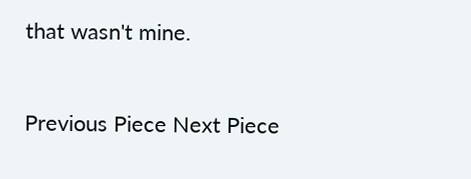that wasn't mine.


Previous Piece Next Piece